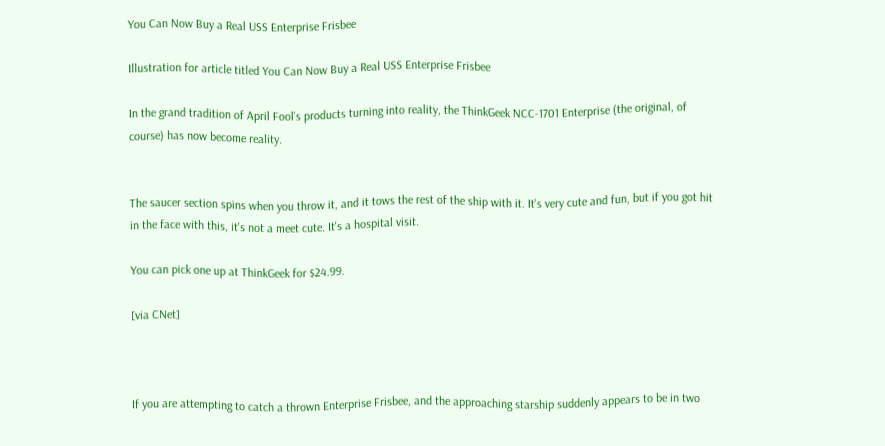You Can Now Buy a Real USS Enterprise Frisbee

Illustration for article titled You Can Now Buy a Real USS Enterprise Frisbee

In the grand tradition of April Fool's products turning into reality, the ThinkGeek NCC-1701 Enterprise (the original, of course) has now become reality.


The saucer section spins when you throw it, and it tows the rest of the ship with it. It's very cute and fun, but if you got hit in the face with this, it's not a meet cute. It's a hospital visit.

You can pick one up at ThinkGeek for $24.99.

[via CNet]



If you are attempting to catch a thrown Enterprise Frisbee, and the approaching starship suddenly appears to be in two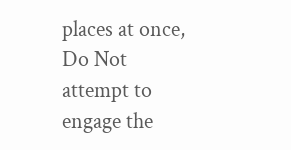places at once, Do Not attempt to engage the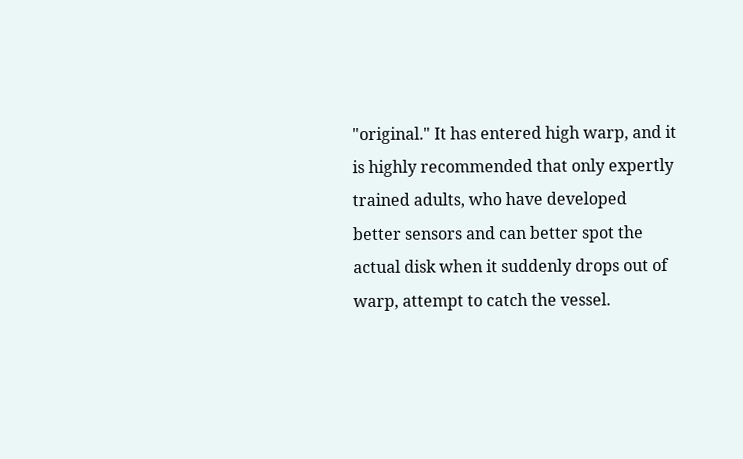"original." It has entered high warp, and it is highly recommended that only expertly trained adults, who have developed better sensors and can better spot the actual disk when it suddenly drops out of warp, attempt to catch the vessel.